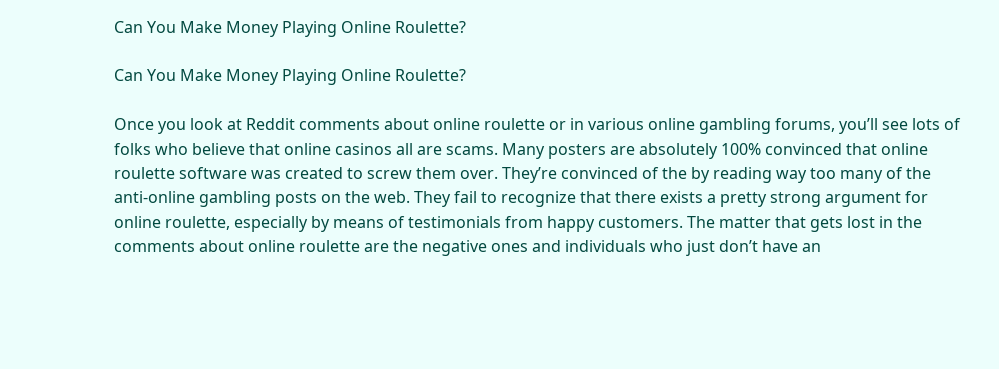Can You Make Money Playing Online Roulette?

Can You Make Money Playing Online Roulette?

Once you look at Reddit comments about online roulette or in various online gambling forums, you’ll see lots of folks who believe that online casinos all are scams. Many posters are absolutely 100% convinced that online roulette software was created to screw them over. They’re convinced of the by reading way too many of the anti-online gambling posts on the web. They fail to recognize that there exists a pretty strong argument for online roulette, especially by means of testimonials from happy customers. The matter that gets lost in the comments about online roulette are the negative ones and individuals who just don’t have an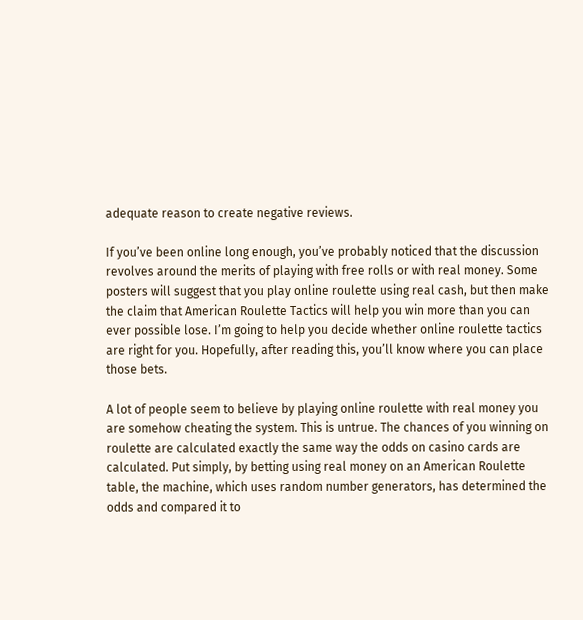adequate reason to create negative reviews.

If you’ve been online long enough, you’ve probably noticed that the discussion revolves around the merits of playing with free rolls or with real money. Some posters will suggest that you play online roulette using real cash, but then make the claim that American Roulette Tactics will help you win more than you can ever possible lose. I’m going to help you decide whether online roulette tactics are right for you. Hopefully, after reading this, you’ll know where you can place those bets.

A lot of people seem to believe by playing online roulette with real money you are somehow cheating the system. This is untrue. The chances of you winning on roulette are calculated exactly the same way the odds on casino cards are calculated. Put simply, by betting using real money on an American Roulette table, the machine, which uses random number generators, has determined the odds and compared it to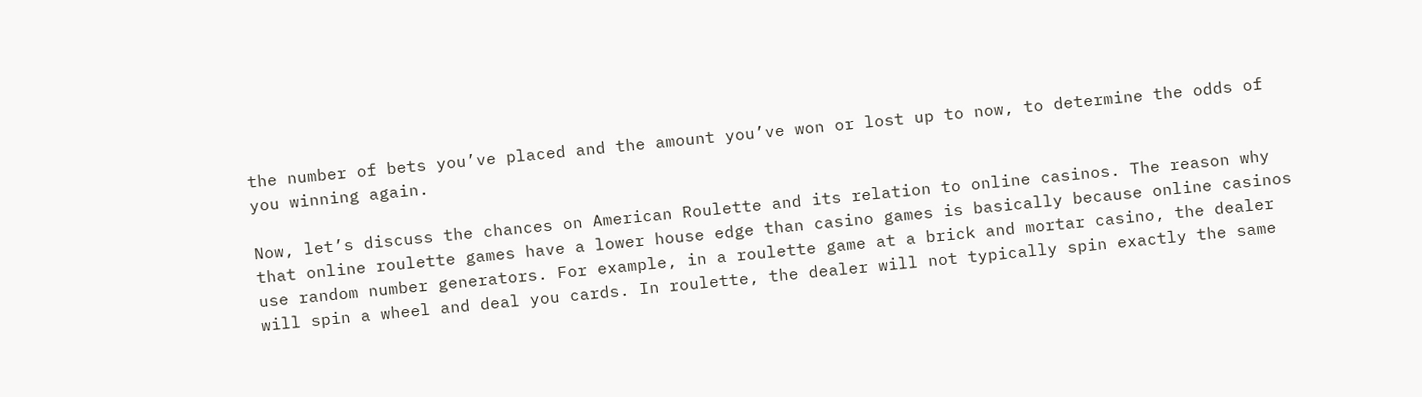the number of bets you’ve placed and the amount you’ve won or lost up to now, to determine the odds of you winning again.

Now, let’s discuss the chances on American Roulette and its relation to online casinos. The reason why that online roulette games have a lower house edge than casino games is basically because online casinos use random number generators. For example, in a roulette game at a brick and mortar casino, the dealer will spin a wheel and deal you cards. In roulette, the dealer will not typically spin exactly the same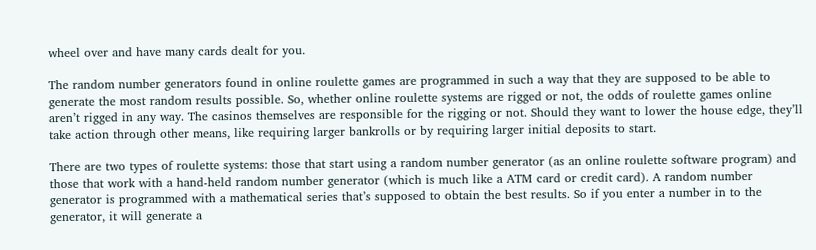wheel over and have many cards dealt for you.

The random number generators found in online roulette games are programmed in such a way that they are supposed to be able to generate the most random results possible. So, whether online roulette systems are rigged or not, the odds of roulette games online aren’t rigged in any way. The casinos themselves are responsible for the rigging or not. Should they want to lower the house edge, they’ll take action through other means, like requiring larger bankrolls or by requiring larger initial deposits to start.

There are two types of roulette systems: those that start using a random number generator (as an online roulette software program) and those that work with a hand-held random number generator (which is much like a ATM card or credit card). A random number generator is programmed with a mathematical series that’s supposed to obtain the best results. So if you enter a number in to the generator, it will generate a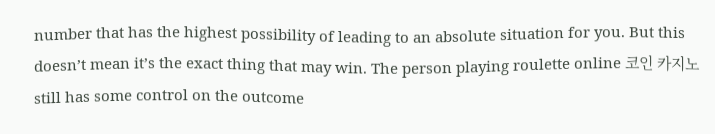number that has the highest possibility of leading to an absolute situation for you. But this doesn’t mean it’s the exact thing that may win. The person playing roulette online 코인 카지노 still has some control on the outcome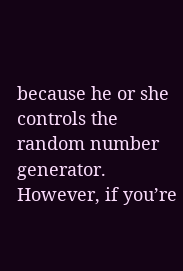because he or she controls the random number generator. However, if you’re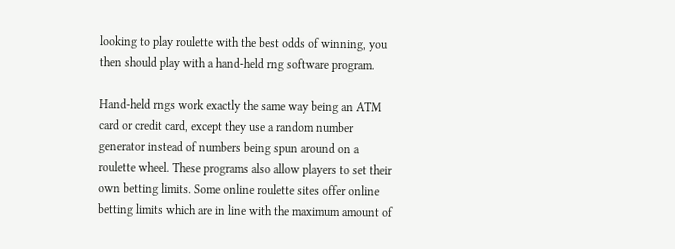looking to play roulette with the best odds of winning, you then should play with a hand-held rng software program.

Hand-held rngs work exactly the same way being an ATM card or credit card, except they use a random number generator instead of numbers being spun around on a roulette wheel. These programs also allow players to set their own betting limits. Some online roulette sites offer online betting limits which are in line with the maximum amount of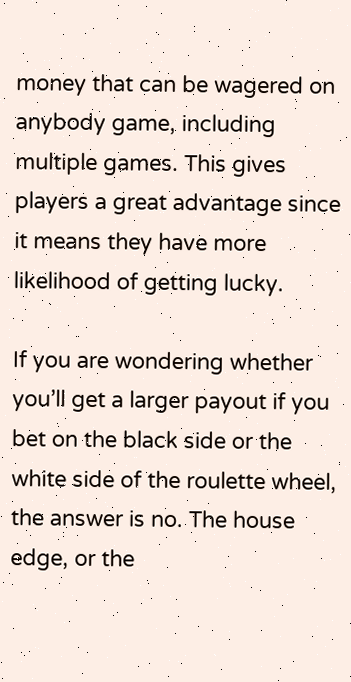money that can be wagered on anybody game, including multiple games. This gives players a great advantage since it means they have more likelihood of getting lucky.

If you are wondering whether you’ll get a larger payout if you bet on the black side or the white side of the roulette wheel, the answer is no. The house edge, or the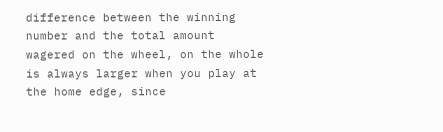difference between the winning number and the total amount wagered on the wheel, on the whole is always larger when you play at the home edge, since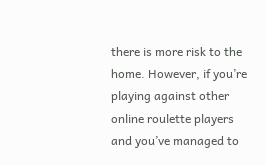there is more risk to the home. However, if you’re playing against other online roulette players and you’ve managed to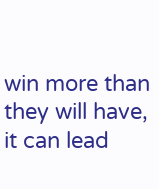win more than they will have, it can lead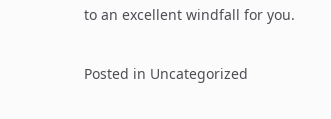to an excellent windfall for you.

Posted in Uncategorized